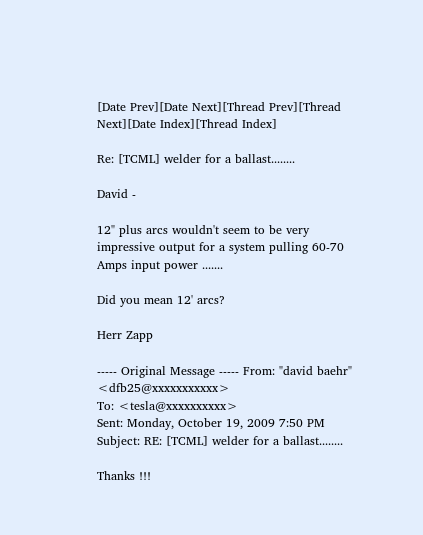[Date Prev][Date Next][Thread Prev][Thread Next][Date Index][Thread Index]

Re: [TCML] welder for a ballast........

David -

12" plus arcs wouldn't seem to be very impressive output for a system pulling 60-70 Amps input power .......

Did you mean 12' arcs?

Herr Zapp

----- Original Message ----- From: "david baehr" <dfb25@xxxxxxxxxxx>
To: <tesla@xxxxxxxxxx>
Sent: Monday, October 19, 2009 7:50 PM
Subject: RE: [TCML] welder for a ballast........

Thanks !!!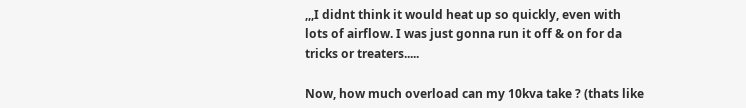,,,I didnt think it would heat up so quickly, even with lots of airflow. I was just gonna run it off & on for da tricks or treaters.....

Now, how much overload can my 10kva take ? (thats like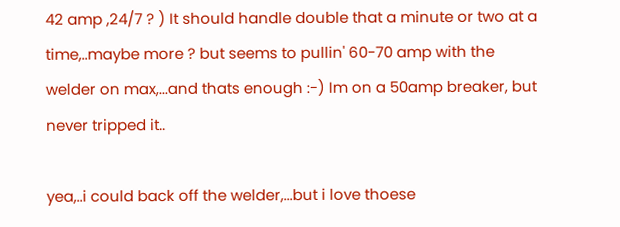42 amp ,24/7 ? ) It should handle double that a minute or two at a time,..maybe more ? but seems to pullin' 60-70 amp with the welder on max,...and thats enough :-) Im on a 50amp breaker, but never tripped it..

yea,..i could back off the welder,...but i love thoese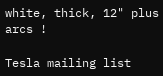white, thick, 12" plus arcs !

Tesla mailing list